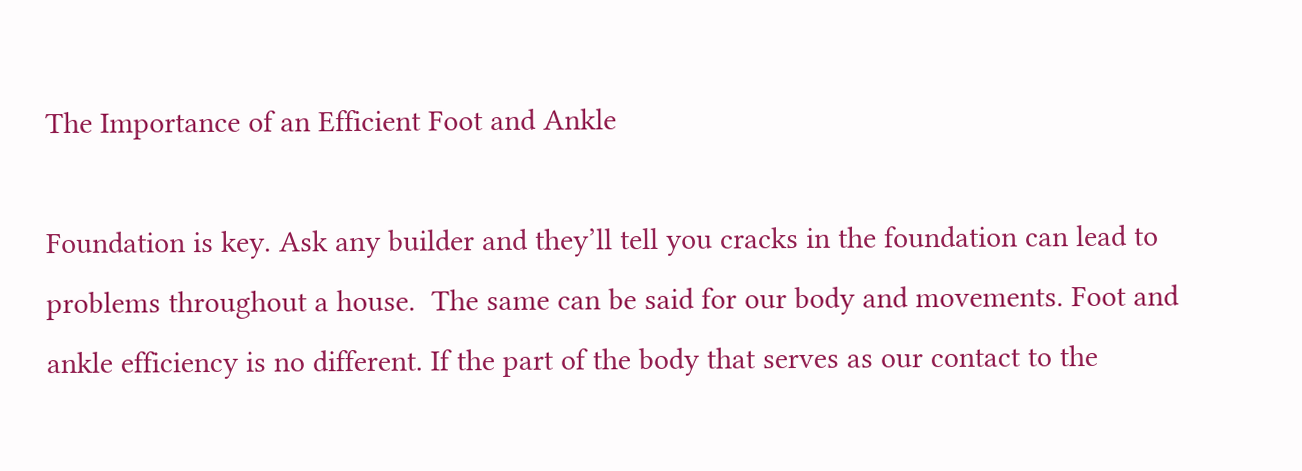The Importance of an Efficient Foot and Ankle

Foundation is key. Ask any builder and they’ll tell you cracks in the foundation can lead to problems throughout a house.  The same can be said for our body and movements. Foot and ankle efficiency is no different. If the part of the body that serves as our contact to the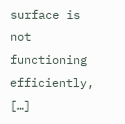surface is not functioning efficiently, […]